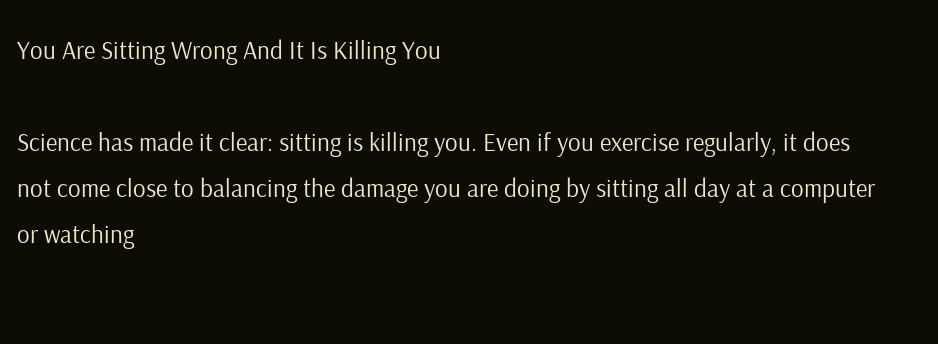You Are Sitting Wrong And It Is Killing You

Science has made it clear: sitting is killing you. Even if you exercise regularly, it does not come close to balancing the damage you are doing by sitting all day at a computer or watching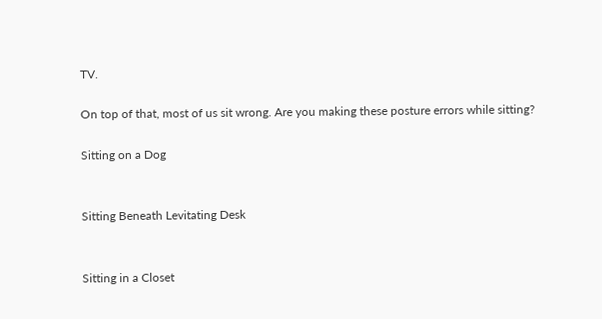TV.

On top of that, most of us sit wrong. Are you making these posture errors while sitting?

Sitting on a Dog


Sitting Beneath Levitating Desk


Sitting in a Closet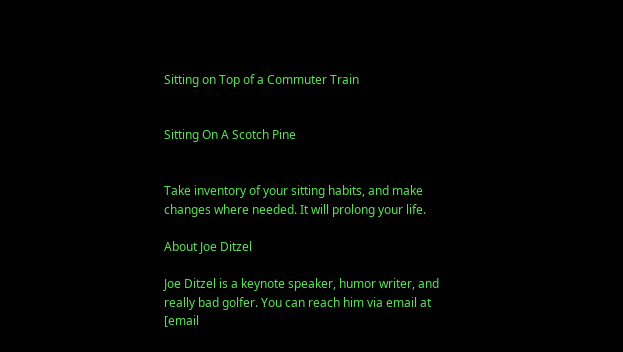Sitting on Top of a Commuter Train


Sitting On A Scotch Pine


Take inventory of your sitting habits, and make changes where needed. It will prolong your life.

About Joe Ditzel

Joe Ditzel is a keynote speaker, humor writer, and really bad golfer. You can reach him via email at [email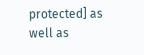protected] as well as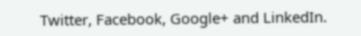Twitter, Facebook, Google+ and LinkedIn.